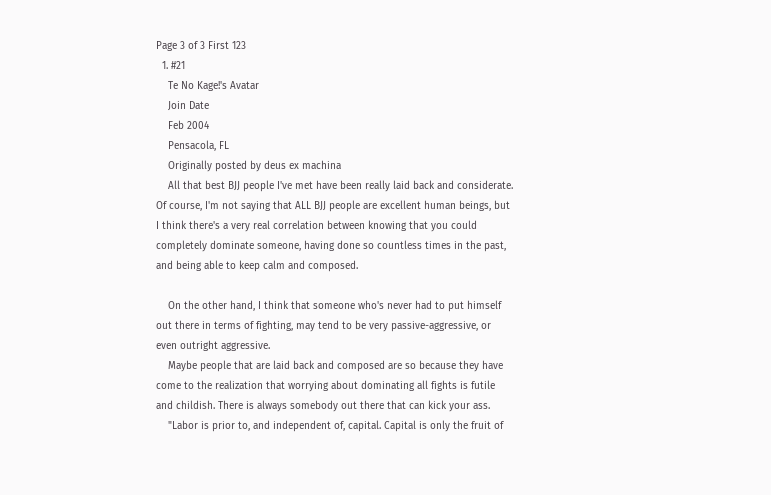Page 3 of 3 First 123
  1. #21
    Te No Kage!'s Avatar
    Join Date
    Feb 2004
    Pensacola, FL
    Originally posted by deus ex machina
    All that best BJJ people I've met have been really laid back and considerate. Of course, I'm not saying that ALL BJJ people are excellent human beings, but I think there's a very real correlation between knowing that you could completely dominate someone, having done so countless times in the past, and being able to keep calm and composed.

    On the other hand, I think that someone who's never had to put himself out there in terms of fighting, may tend to be very passive-aggressive, or even outright aggressive.
    Maybe people that are laid back and composed are so because they have come to the realization that worrying about dominating all fights is futile and childish. There is always somebody out there that can kick your ass.
    "Labor is prior to, and independent of, capital. Capital is only the fruit of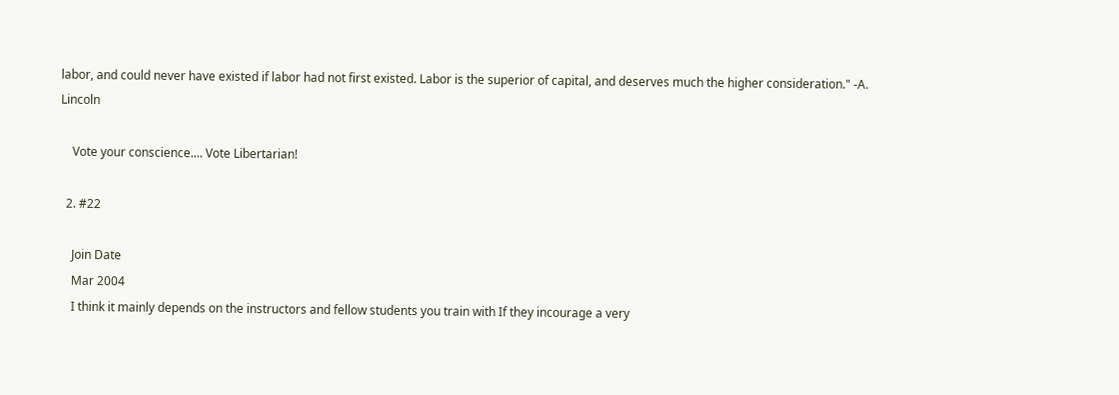labor, and could never have existed if labor had not first existed. Labor is the superior of capital, and deserves much the higher consideration." -A. Lincoln

    Vote your conscience.... Vote Libertarian!

  2. #22

    Join Date
    Mar 2004
    I think it mainly depends on the instructors and fellow students you train with If they incourage a very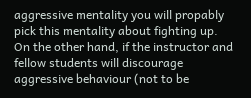aggressive mentality you will propably pick this mentality about fighting up. On the other hand, if the instructor and fellow students will discourage aggressive behaviour (not to be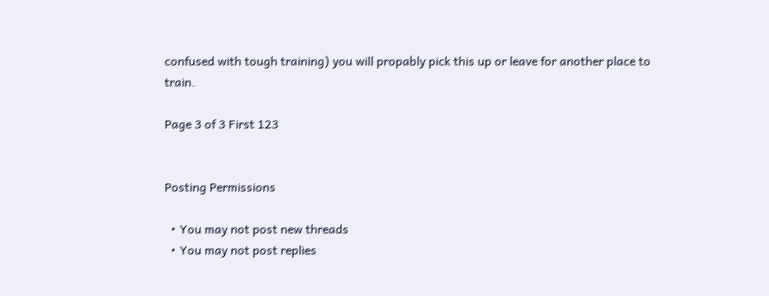confused with tough training) you will propably pick this up or leave for another place to train.

Page 3 of 3 First 123


Posting Permissions

  • You may not post new threads
  • You may not post replies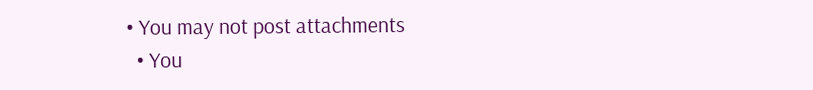• You may not post attachments
  • You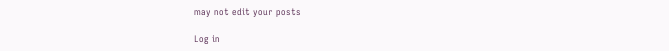may not edit your posts

Log in